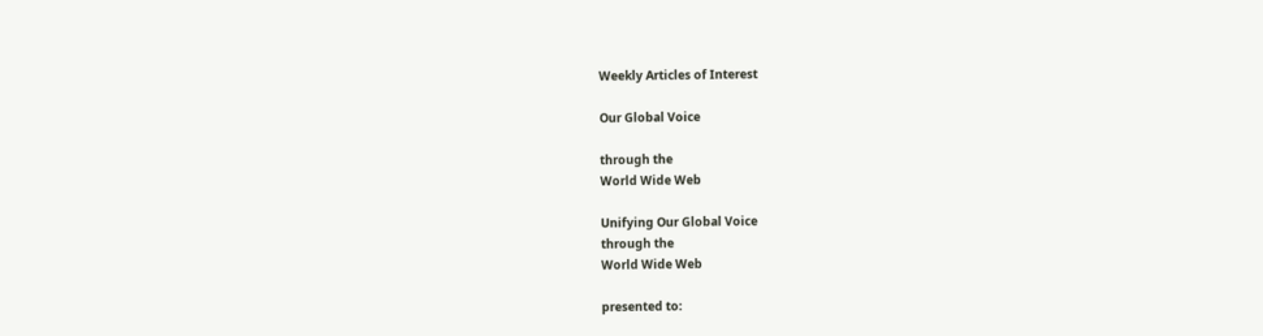Weekly Articles of Interest

Our Global Voice

through the
World Wide Web

Unifying Our Global Voice
through the
World Wide Web

presented to: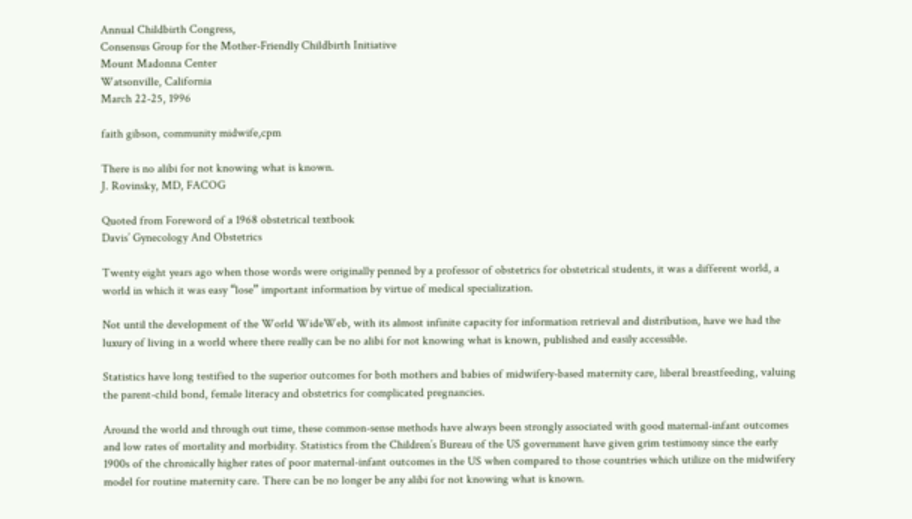Annual Childbirth Congress,
Consensus Group for the Mother-Friendly Childbirth Initiative
Mount Madonna Center
Watsonville, California
March 22-25, 1996

faith gibson, community midwife,cpm

There is no alibi for not knowing what is known.
J. Rovinsky, MD, FACOG

Quoted from Foreword of a 1968 obstetrical textbook
Davis’ Gynecology And Obstetrics

Twenty eight years ago when those words were originally penned by a professor of obstetrics for obstetrical students, it was a different world, a world in which it was easy “lose” important information by virtue of medical specialization.

Not until the development of the World WideWeb, with its almost infinite capacity for information retrieval and distribution, have we had the luxury of living in a world where there really can be no alibi for not knowing what is known, published and easily accessible.

Statistics have long testified to the superior outcomes for both mothers and babies of midwifery-based maternity care, liberal breastfeeding, valuing the parent-child bond, female literacy and obstetrics for complicated pregnancies.

Around the world and through out time, these common-sense methods have always been strongly associated with good maternal-infant outcomes and low rates of mortality and morbidity. Statistics from the Children’s Bureau of the US government have given grim testimony since the early 1900s of the chronically higher rates of poor maternal-infant outcomes in the US when compared to those countries which utilize on the midwifery model for routine maternity care. There can be no longer be any alibi for not knowing what is known.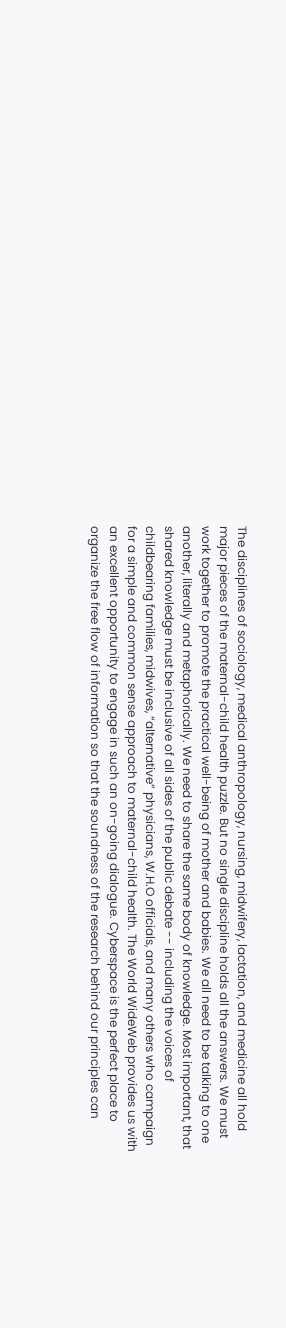The disciplines of sociology, medical anthropology, nursing, midwifery, lactation, and medicine all hold major pieces of the maternal-child health puzzle. But no single discipline holds all the answers. We must work together to promote the practical well-being of mother and babies. We all need to be talking to one another, literally and metaphorically. We need to share the same body of knowledge. Most important, that shared knowledge must be inclusive of all sides of the public debate -- including the voices of childbearing families, midwives, “alternative” physicians, W.H.O officials, and many others who campaign for a simple and common sense approach to maternal-child health. The World WideWeb provides us with an excellent opportunity to engage in such an on-going dialogue. Cyberspace is the perfect place to organize the free flow of information so that the soundness of the research behind our principles can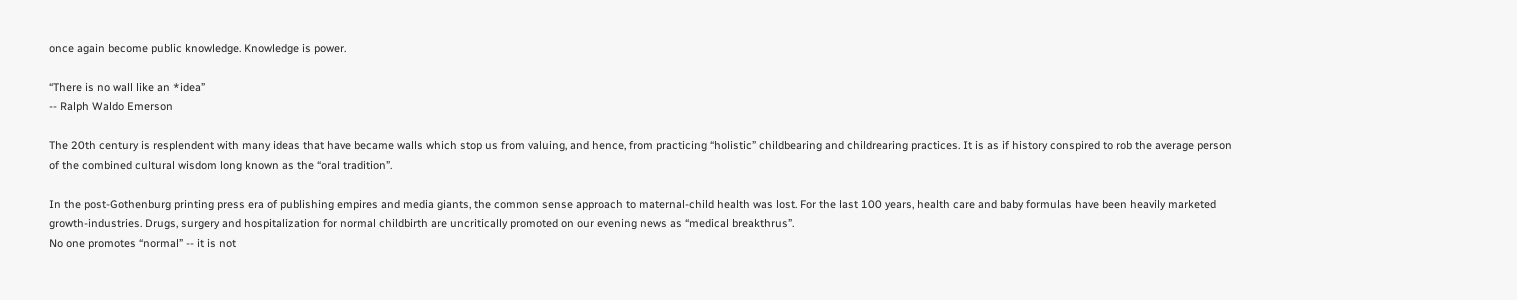once again become public knowledge. Knowledge is power.

“There is no wall like an *idea”
-- Ralph Waldo Emerson

The 20th century is resplendent with many ideas that have became walls which stop us from valuing, and hence, from practicing “holistic” childbearing and childrearing practices. It is as if history conspired to rob the average person of the combined cultural wisdom long known as the “oral tradition”.

In the post-Gothenburg printing press era of publishing empires and media giants, the common sense approach to maternal-child health was lost. For the last 100 years, health care and baby formulas have been heavily marketed growth-industries. Drugs, surgery and hospitalization for normal childbirth are uncritically promoted on our evening news as “medical breakthrus”.
No one promotes “normal” -- it is not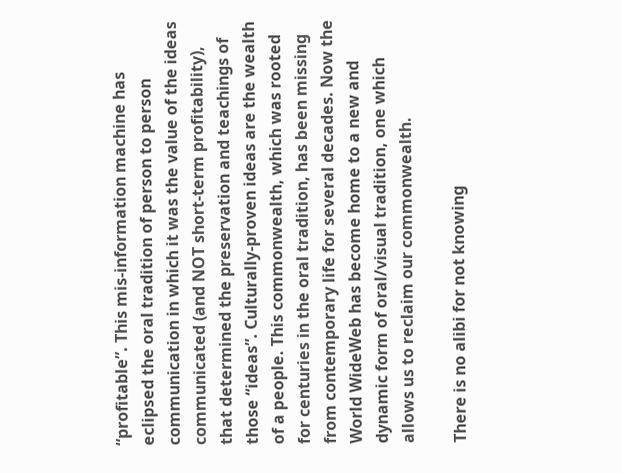“profitable”. This mis-information machine has eclipsed the oral tradition of person to person communication in which it was the value of the ideas communicated (and NOT short-term profitability), that determined the preservation and teachings of those “ideas”. Culturally-proven ideas are the wealth of a people. This commonwealth, which was rooted for centuries in the oral tradition, has been missing from contemporary life for several decades. Now the World WideWeb has become home to a new and dynamic form of oral/visual tradition, one which allows us to reclaim our commonwealth.

There is no alibi for not knowing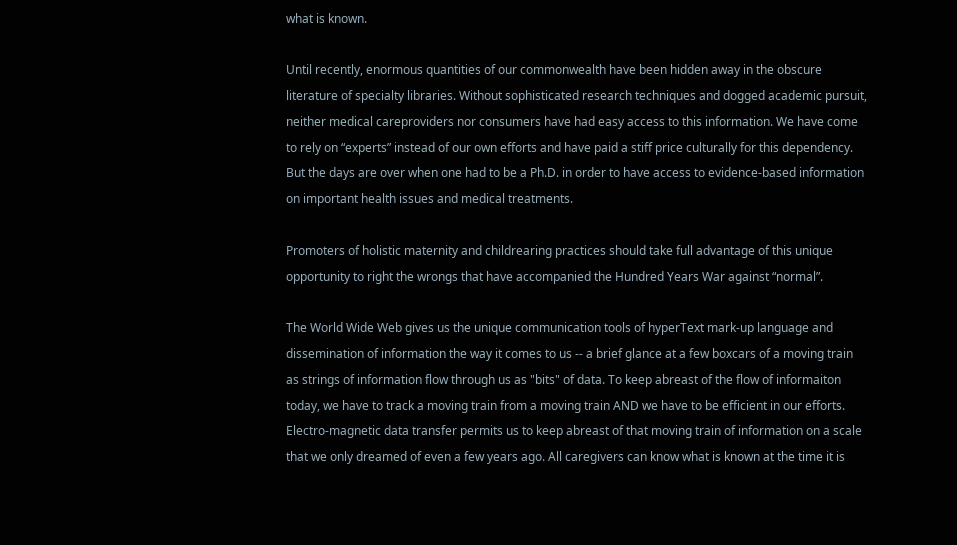what is known.

Until recently, enormous quantities of our commonwealth have been hidden away in the obscure literature of specialty libraries. Without sophisticated research techniques and dogged academic pursuit, neither medical careproviders nor consumers have had easy access to this information. We have come to rely on “experts” instead of our own efforts and have paid a stiff price culturally for this dependency. But the days are over when one had to be a Ph.D. in order to have access to evidence-based information on important health issues and medical treatments.

Promoters of holistic maternity and childrearing practices should take full advantage of this unique opportunity to right the wrongs that have accompanied the Hundred Years War against “normal”.

The World Wide Web gives us the unique communication tools of hyperText mark-up language and dissemination of information the way it comes to us -- a brief glance at a few boxcars of a moving train as strings of information flow through us as "bits" of data. To keep abreast of the flow of informaiton today, we have to track a moving train from a moving train AND we have to be efficient in our efforts. Electro-magnetic data transfer permits us to keep abreast of that moving train of information on a scale that we only dreamed of even a few years ago. All caregivers can know what is known at the time it is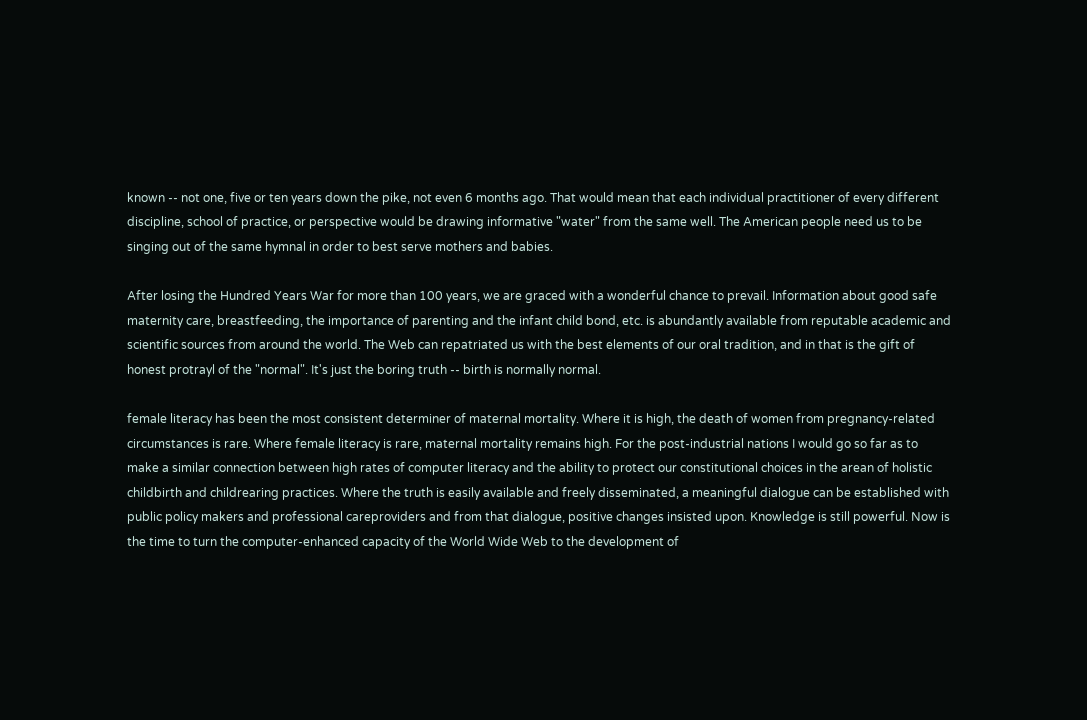known -- not one, five or ten years down the pike, not even 6 months ago. That would mean that each individual practitioner of every different discipline, school of practice, or perspective would be drawing informative "water" from the same well. The American people need us to be singing out of the same hymnal in order to best serve mothers and babies.

After losing the Hundred Years War for more than 100 years, we are graced with a wonderful chance to prevail. Information about good safe maternity care, breastfeeding, the importance of parenting and the infant child bond, etc. is abundantly available from reputable academic and scientific sources from around the world. The Web can repatriated us with the best elements of our oral tradition, and in that is the gift of honest protrayl of the "normal". It's just the boring truth -- birth is normally normal.

female literacy has been the most consistent determiner of maternal mortality. Where it is high, the death of women from pregnancy-related circumstances is rare. Where female literacy is rare, maternal mortality remains high. For the post-industrial nations I would go so far as to make a similar connection between high rates of computer literacy and the ability to protect our constitutional choices in the arean of holistic childbirth and childrearing practices. Where the truth is easily available and freely disseminated, a meaningful dialogue can be established with public policy makers and professional careproviders and from that dialogue, positive changes insisted upon. Knowledge is still powerful. Now is the time to turn the computer-enhanced capacity of the World Wide Web to the development of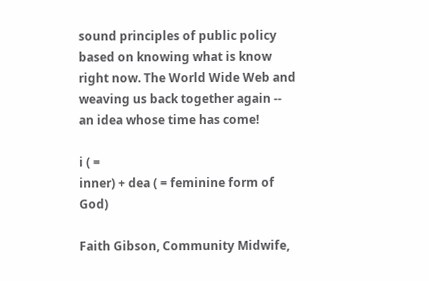sound principles of public policy based on knowing what is know right now. The World Wide Web and weaving us back together again -- an idea whose time has come!

i ( =
inner) + dea ( = feminine form of God)

Faith Gibson, Community Midwife,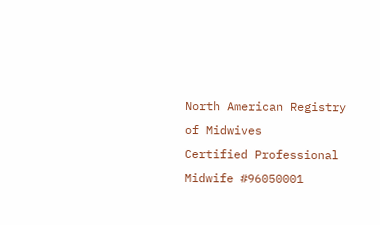North American Registry of Midwives
Certified Professional Midwife #96050001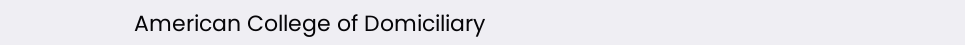American College of Domiciliary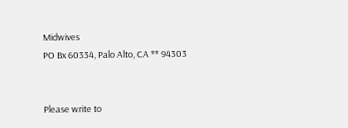Midwives
PO Bx 60334, Palo Alto, CA ** 94303


Please write to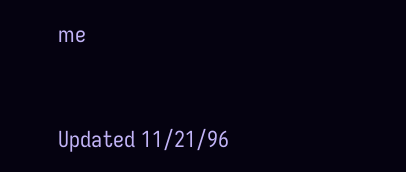me


Updated 11/21/96